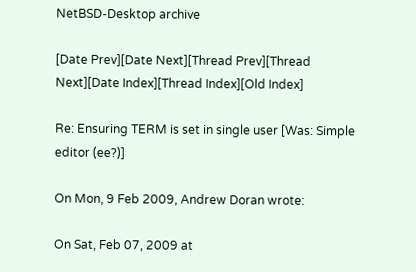NetBSD-Desktop archive

[Date Prev][Date Next][Thread Prev][Thread Next][Date Index][Thread Index][Old Index]

Re: Ensuring TERM is set in single user [Was: Simple editor (ee?)]

On Mon, 9 Feb 2009, Andrew Doran wrote:

On Sat, Feb 07, 2009 at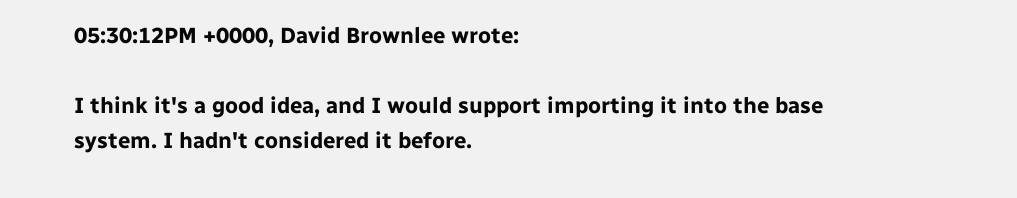05:30:12PM +0000, David Brownlee wrote:

I think it's a good idea, and I would support importing it into the base
system. I hadn't considered it before.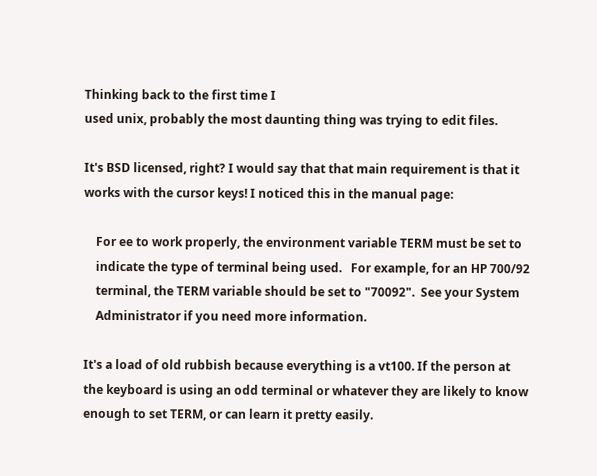Thinking back to the first time I
used unix, probably the most daunting thing was trying to edit files.

It's BSD licensed, right? I would say that that main requirement is that it
works with the cursor keys! I noticed this in the manual page:

    For ee to work properly, the environment variable TERM must be set to
    indicate the type of terminal being used.   For example, for an HP 700/92
    terminal, the TERM variable should be set to "70092".  See your System
    Administrator if you need more information.

It's a load of old rubbish because everything is a vt100. If the person at
the keyboard is using an odd terminal or whatever they are likely to know
enough to set TERM, or can learn it pretty easily.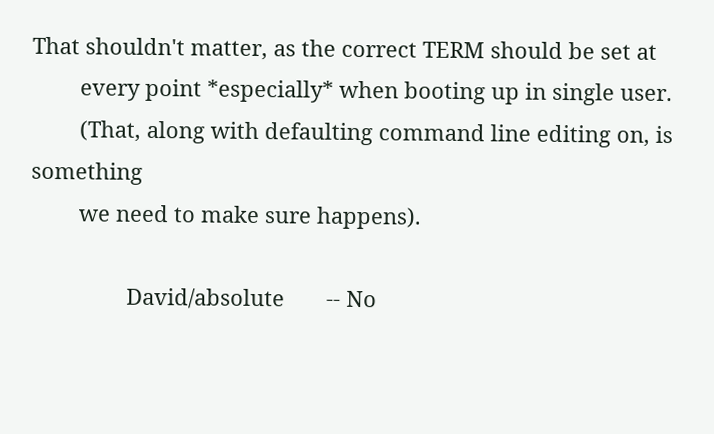That shouldn't matter, as the correct TERM should be set at
        every point *especially* when booting up in single user.
        (That, along with defaulting command line editing on, is something
        we need to make sure happens).

                David/absolute       -- No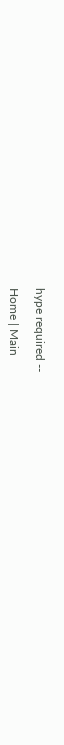hype required --

Home | Main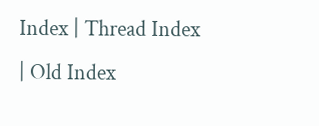Index | Thread Index | Old Index